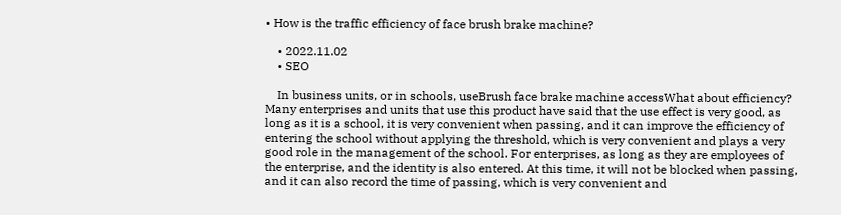• How is the traffic efficiency of face brush brake machine?

    • 2022.11.02
    • SEO

    In business units, or in schools, useBrush face brake machine accessWhat about efficiency? Many enterprises and units that use this product have said that the use effect is very good, as long as it is a school, it is very convenient when passing, and it can improve the efficiency of entering the school without applying the threshold, which is very convenient and plays a very good role in the management of the school. For enterprises, as long as they are employees of the enterprise, and the identity is also entered. At this time, it will not be blocked when passing, and it can also record the time of passing, which is very convenient and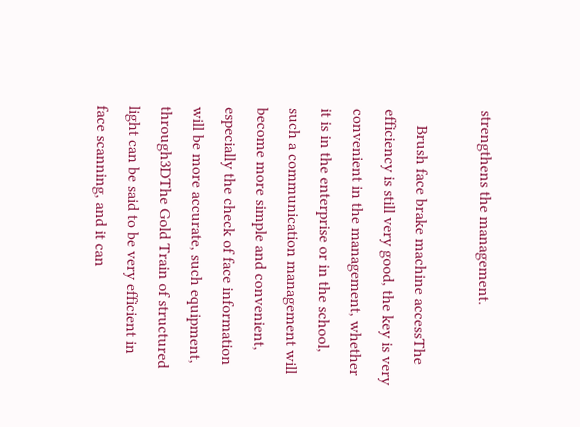strengthens the management.

    Brush face brake machine accessThe efficiency is still very good, the key is very convenient in the management, whether it is in the enterprise or in the school, such a communication management will become more simple and convenient, especially the check of face information will be more accurate, such equipment, through3DThe Gold Train of structured light can be said to be very efficient in face scanning, and it can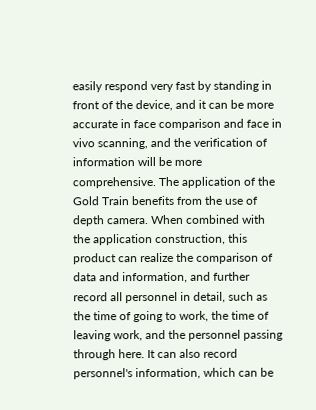easily respond very fast by standing in front of the device, and it can be more accurate in face comparison and face in vivo scanning, and the verification of information will be more comprehensive. The application of the Gold Train benefits from the use of depth camera. When combined with the application construction, this product can realize the comparison of data and information, and further record all personnel in detail, such as the time of going to work, the time of leaving work, and the personnel passing through here. It can also record personnel's information, which can be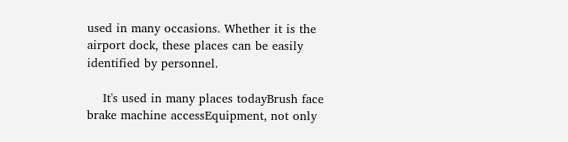used in many occasions. Whether it is the airport dock, these places can be easily identified by personnel.

    It's used in many places todayBrush face brake machine accessEquipment, not only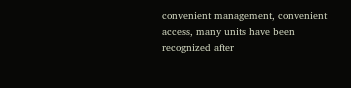convenient management, convenient access, many units have been recognized after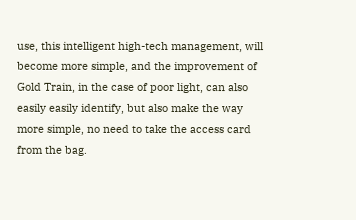use, this intelligent high-tech management, will become more simple, and the improvement of Gold Train, in the case of poor light, can also easily easily identify, but also make the way more simple, no need to take the access card from the bag.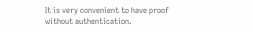It is very convenient to have proof without authentication.